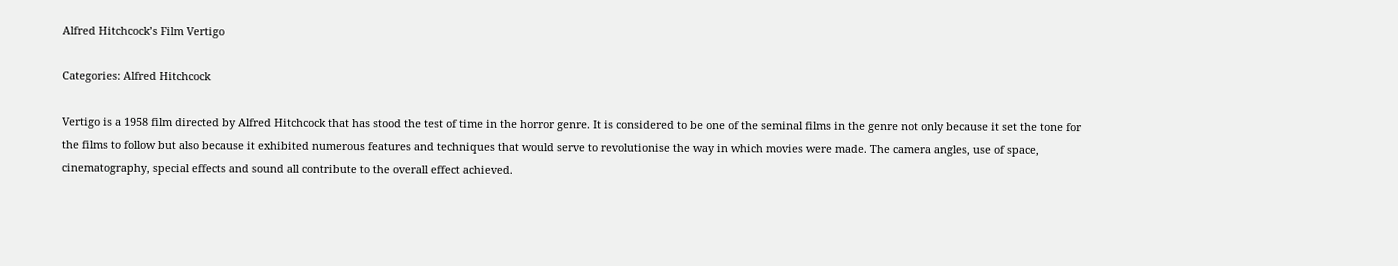Alfred Hitchcock’s Film Vertigo

Categories: Alfred Hitchcock

Vertigo is a 1958 film directed by Alfred Hitchcock that has stood the test of time in the horror genre. It is considered to be one of the seminal films in the genre not only because it set the tone for the films to follow but also because it exhibited numerous features and techniques that would serve to revolutionise the way in which movies were made. The camera angles, use of space, cinematography, special effects and sound all contribute to the overall effect achieved.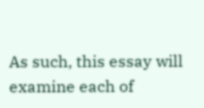As such, this essay will examine each of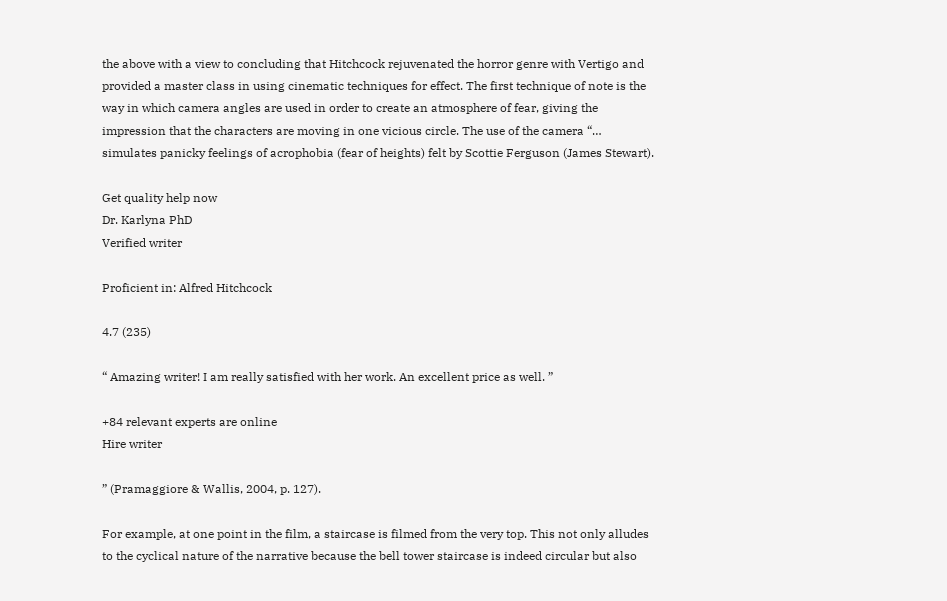the above with a view to concluding that Hitchcock rejuvenated the horror genre with Vertigo and provided a master class in using cinematic techniques for effect. The first technique of note is the way in which camera angles are used in order to create an atmosphere of fear, giving the impression that the characters are moving in one vicious circle. The use of the camera “… simulates panicky feelings of acrophobia (fear of heights) felt by Scottie Ferguson (James Stewart).

Get quality help now
Dr. Karlyna PhD
Verified writer

Proficient in: Alfred Hitchcock

4.7 (235)

“ Amazing writer! I am really satisfied with her work. An excellent price as well. ”

+84 relevant experts are online
Hire writer

” (Pramaggiore & Wallis, 2004, p. 127).

For example, at one point in the film, a staircase is filmed from the very top. This not only alludes to the cyclical nature of the narrative because the bell tower staircase is indeed circular but also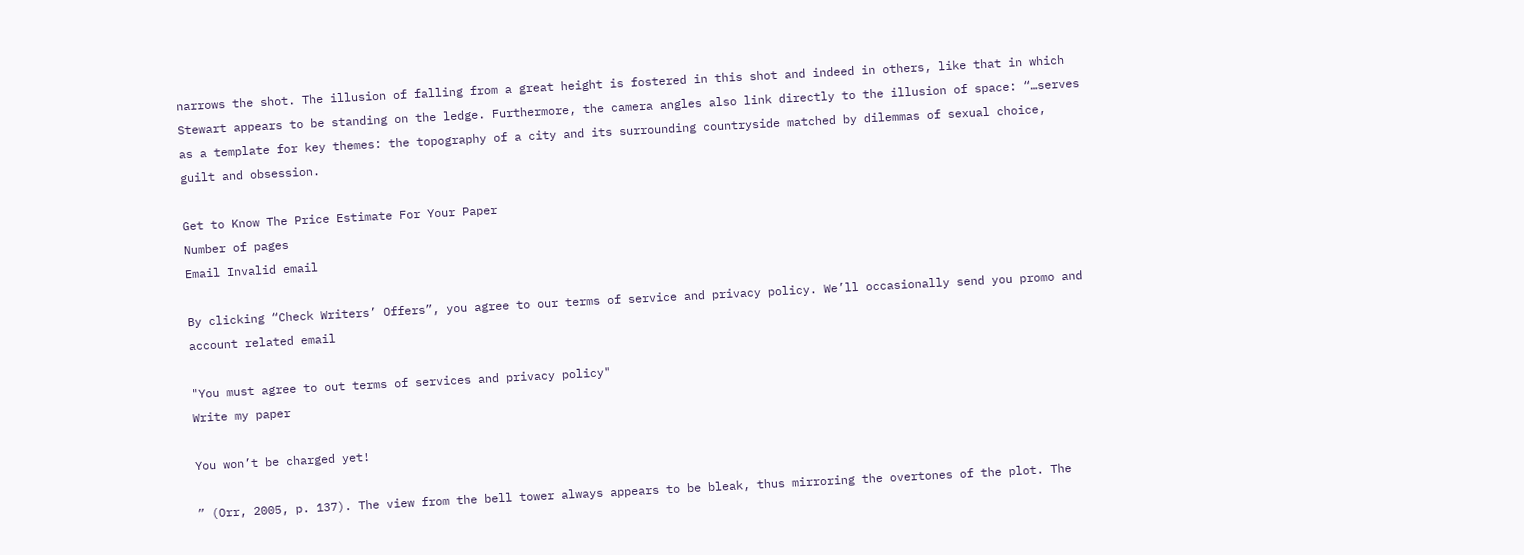narrows the shot. The illusion of falling from a great height is fostered in this shot and indeed in others, like that in which Stewart appears to be standing on the ledge. Furthermore, the camera angles also link directly to the illusion of space: “…serves as a template for key themes: the topography of a city and its surrounding countryside matched by dilemmas of sexual choice, guilt and obsession.

Get to Know The Price Estimate For Your Paper
Number of pages
Email Invalid email

By clicking “Check Writers’ Offers”, you agree to our terms of service and privacy policy. We’ll occasionally send you promo and account related email

"You must agree to out terms of services and privacy policy"
Write my paper

You won’t be charged yet!

” (Orr, 2005, p. 137). The view from the bell tower always appears to be bleak, thus mirroring the overtones of the plot. The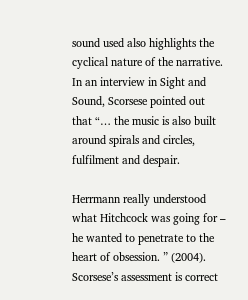sound used also highlights the cyclical nature of the narrative. In an interview in Sight and Sound, Scorsese pointed out that “… the music is also built around spirals and circles, fulfilment and despair.

Herrmann really understood what Hitchcock was going for – he wanted to penetrate to the heart of obsession. ” (2004). Scorsese’s assessment is correct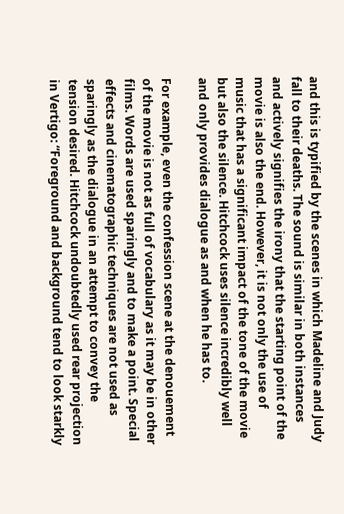and this is typified by the scenes in which Madeline and Judy fall to their deaths. The sound is similar in both instances and actively signifies the irony that the starting point of the movie is also the end. However, it is not only the use of music that has a significant impact of the tone of the movie but also the silence. Hitchcock uses silence incredibly well and only provides dialogue as and when he has to.

For example, even the confession scene at the denouement of the movie is not as full of vocabulary as it may be in other films. Words are used sparingly and to make a point. Special effects and cinematographic techniques are not used as sparingly as the dialogue in an attempt to convey the tension desired. Hitchcock undoubtedly used rear projection in Vertigo: “Foreground and background tend to look starkly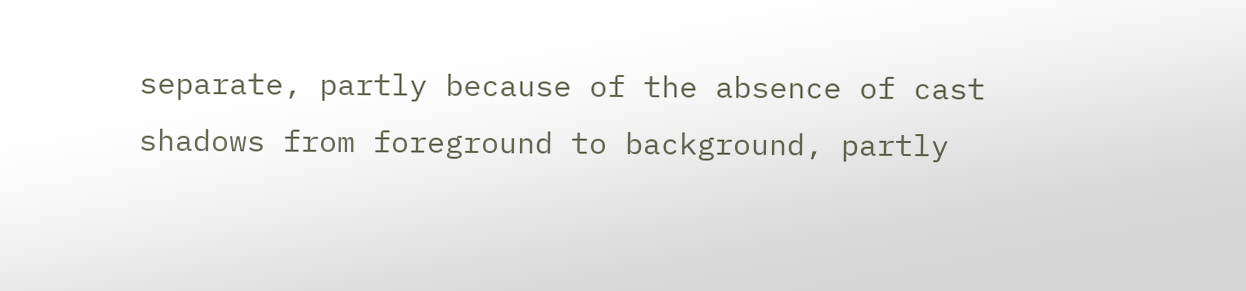separate, partly because of the absence of cast shadows from foreground to background, partly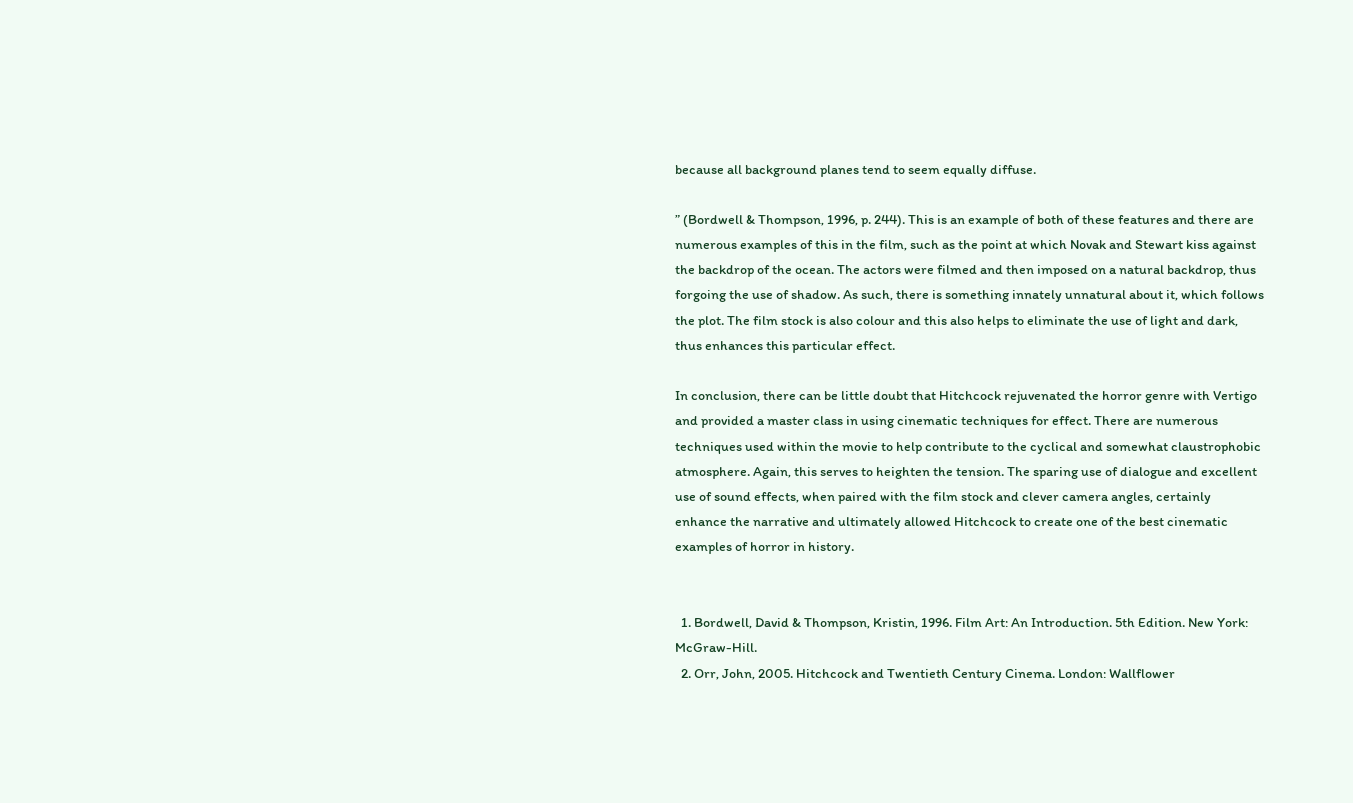because all background planes tend to seem equally diffuse.

” (Bordwell & Thompson, 1996, p. 244). This is an example of both of these features and there are numerous examples of this in the film, such as the point at which Novak and Stewart kiss against the backdrop of the ocean. The actors were filmed and then imposed on a natural backdrop, thus forgoing the use of shadow. As such, there is something innately unnatural about it, which follows the plot. The film stock is also colour and this also helps to eliminate the use of light and dark, thus enhances this particular effect.

In conclusion, there can be little doubt that Hitchcock rejuvenated the horror genre with Vertigo and provided a master class in using cinematic techniques for effect. There are numerous techniques used within the movie to help contribute to the cyclical and somewhat claustrophobic atmosphere. Again, this serves to heighten the tension. The sparing use of dialogue and excellent use of sound effects, when paired with the film stock and clever camera angles, certainly enhance the narrative and ultimately allowed Hitchcock to create one of the best cinematic examples of horror in history.


  1. Bordwell, David & Thompson, Kristin, 1996. Film Art: An Introduction. 5th Edition. New York: McGraw-Hill.
  2. Orr, John, 2005. Hitchcock and Twentieth Century Cinema. London: Wallflower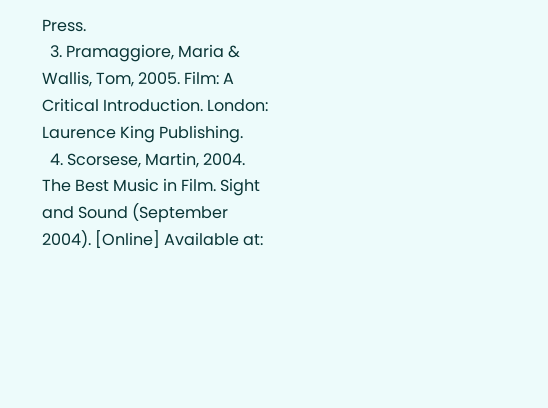Press.
  3. Pramaggiore, Maria & Wallis, Tom, 2005. Film: A Critical Introduction. London: Laurence King Publishing.
  4. Scorsese, Martin, 2004. The Best Music in Film. Sight and Sound (September 2004). [Online] Available at: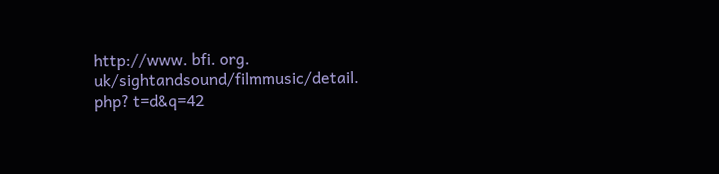http://www. bfi. org. uk/sightandsound/filmmusic/detail. php? t=d&q=42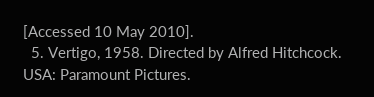[Accessed 10 May 2010].
  5. Vertigo, 1958. Directed by Alfred Hitchcock. USA: Paramount Pictures.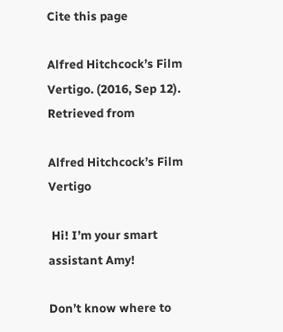Cite this page

Alfred Hitchcock’s Film Vertigo. (2016, Sep 12). Retrieved from

Alfred Hitchcock’s Film Vertigo

 Hi! I’m your smart assistant Amy!

Don’t know where to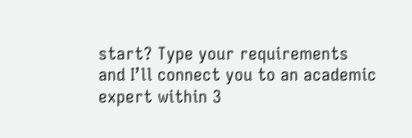start? Type your requirements and I’ll connect you to an academic expert within 3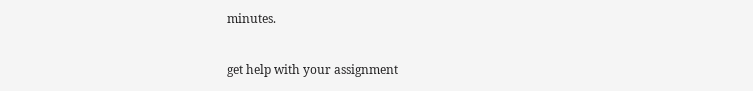minutes.

get help with your assignment